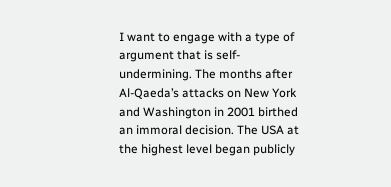I want to engage with a type of argument that is self-undermining. The months after Al-Qaeda’s attacks on New York and Washington in 2001 birthed an immoral decision. The USA at the highest level began publicly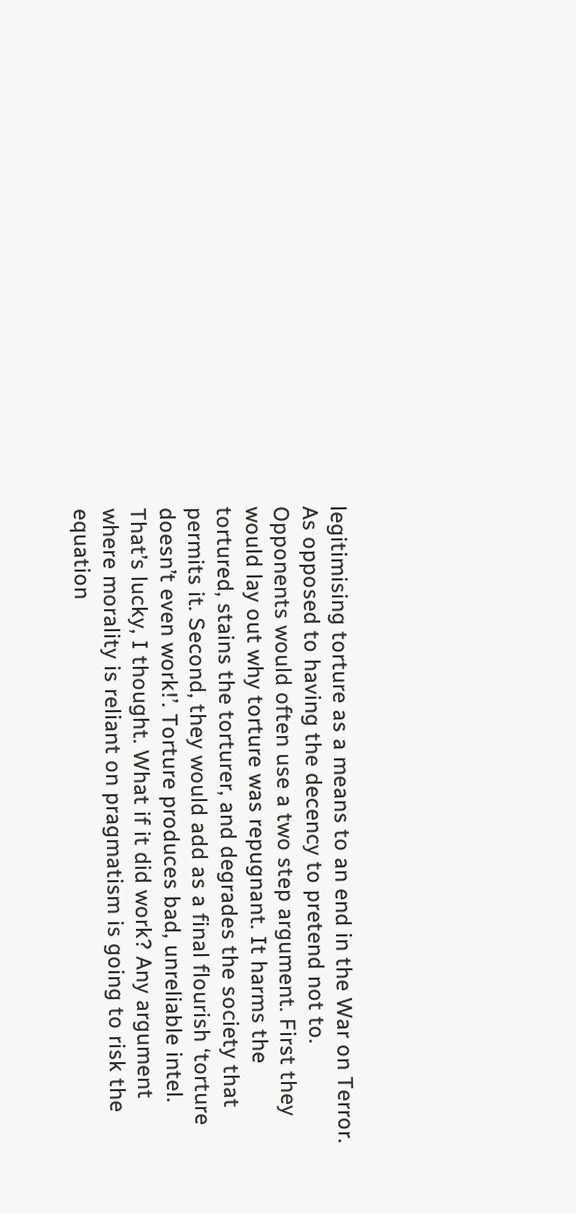legitimising torture as a means to an end in the War on Terror. As opposed to having the decency to pretend not to. Opponents would often use a two step argument. First they would lay out why torture was repugnant. It harms the tortured, stains the torturer, and degrades the society that permits it. Second, they would add as a final flourish ‘torture doesn’t even work!’. Torture produces bad, unreliable intel. That’s lucky, I thought. What if it did work? Any argument where morality is reliant on pragmatism is going to risk the equation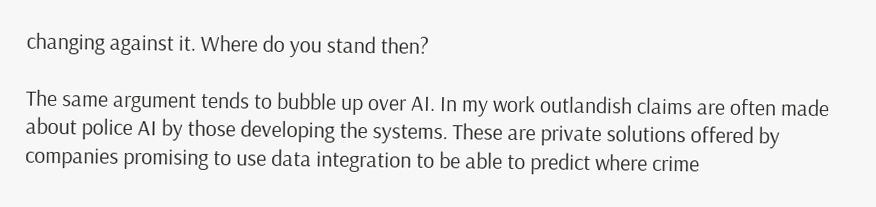changing against it. Where do you stand then?

The same argument tends to bubble up over AI. In my work outlandish claims are often made about police AI by those developing the systems. These are private solutions offered by companies promising to use data integration to be able to predict where crime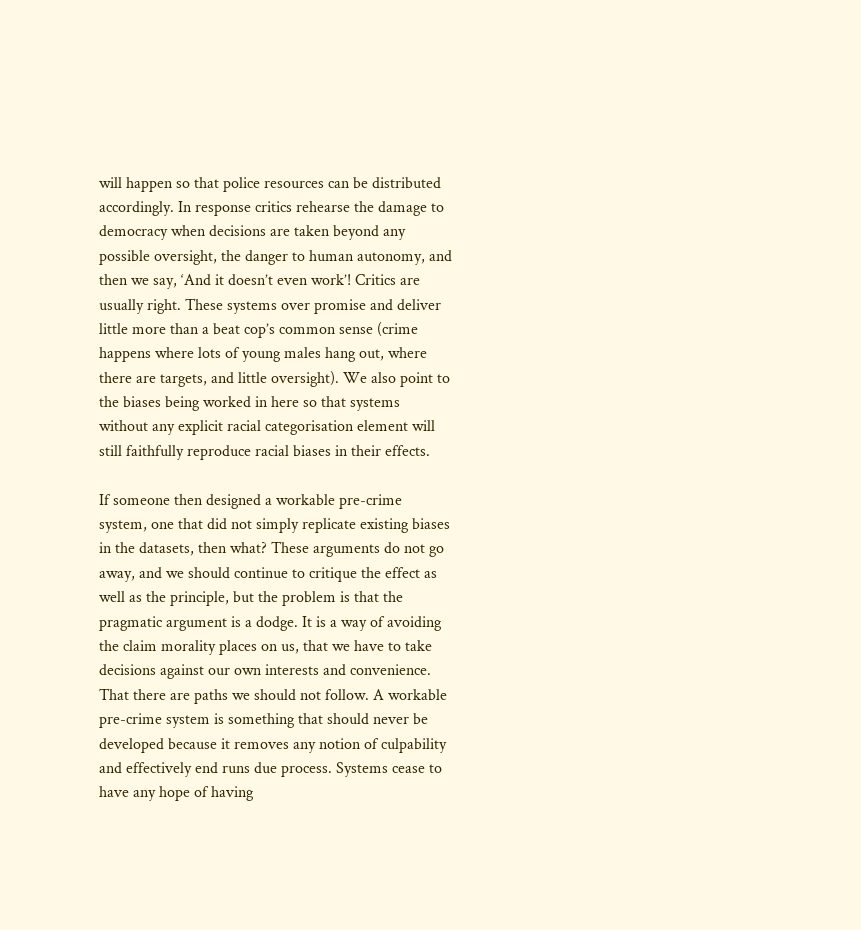will happen so that police resources can be distributed accordingly. In response critics rehearse the damage to democracy when decisions are taken beyond any possible oversight, the danger to human autonomy, and then we say, ‘And it doesn’t even work’! Critics are usually right. These systems over promise and deliver little more than a beat cop’s common sense (crime happens where lots of young males hang out, where there are targets, and little oversight). We also point to the biases being worked in here so that systems without any explicit racial categorisation element will still faithfully reproduce racial biases in their effects.

If someone then designed a workable pre-crime system, one that did not simply replicate existing biases in the datasets, then what? These arguments do not go away, and we should continue to critique the effect as well as the principle, but the problem is that the pragmatic argument is a dodge. It is a way of avoiding the claim morality places on us, that we have to take decisions against our own interests and convenience. That there are paths we should not follow. A workable pre-crime system is something that should never be developed because it removes any notion of culpability and effectively end runs due process. Systems cease to have any hope of having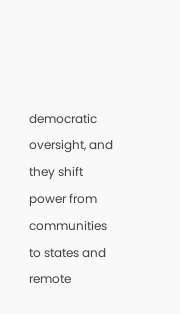democratic oversight, and they shift power from communities to states and remote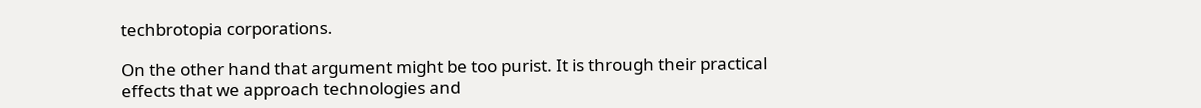techbrotopia corporations.

On the other hand that argument might be too purist. It is through their practical effects that we approach technologies and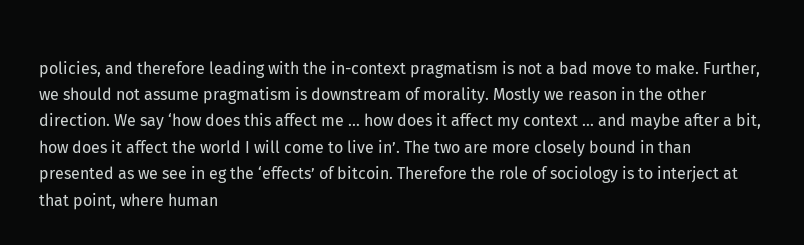policies, and therefore leading with the in-context pragmatism is not a bad move to make. Further, we should not assume pragmatism is downstream of morality. Mostly we reason in the other direction. We say ‘how does this affect me … how does it affect my context … and maybe after a bit, how does it affect the world I will come to live in’. The two are more closely bound in than presented as we see in eg the ‘effects’ of bitcoin. Therefore the role of sociology is to interject at that point, where human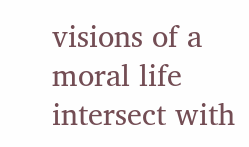visions of a moral life intersect with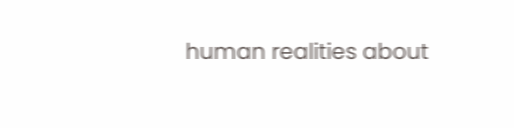human realities about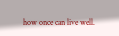how once can live well.